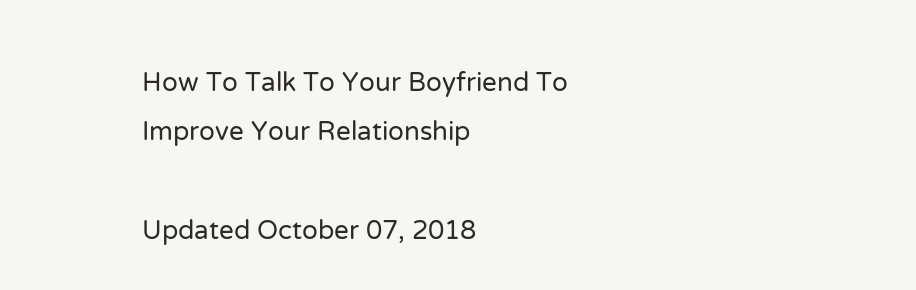How To Talk To Your Boyfriend To Improve Your Relationship

Updated October 07, 2018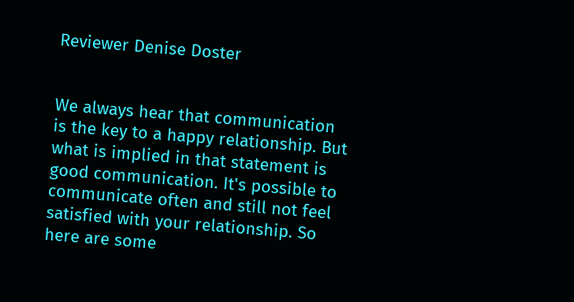Reviewer Denise Doster


We always hear that communication is the key to a happy relationship. But what is implied in that statement is good communication. It's possible to communicate often and still not feel satisfied with your relationship. So here are some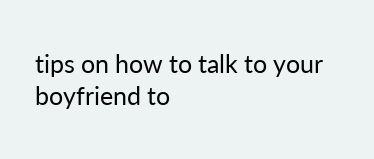tips on how to talk to your boyfriend to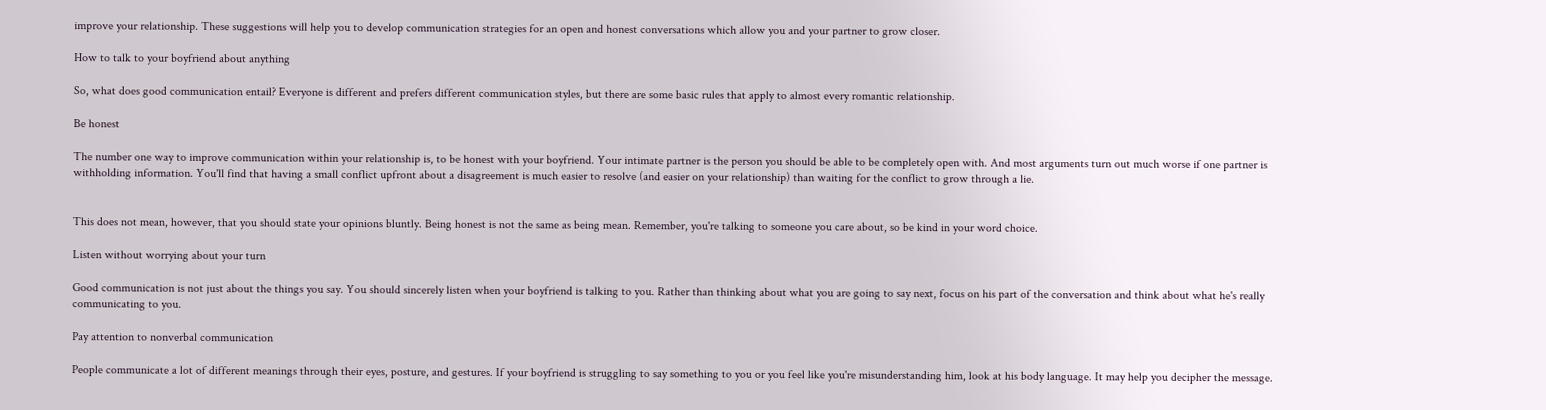improve your relationship. These suggestions will help you to develop communication strategies for an open and honest conversations which allow you and your partner to grow closer.

How to talk to your boyfriend about anything

So, what does good communication entail? Everyone is different and prefers different communication styles, but there are some basic rules that apply to almost every romantic relationship.

Be honest

The number one way to improve communication within your relationship is, to be honest with your boyfriend. Your intimate partner is the person you should be able to be completely open with. And most arguments turn out much worse if one partner is withholding information. You'll find that having a small conflict upfront about a disagreement is much easier to resolve (and easier on your relationship) than waiting for the conflict to grow through a lie.


This does not mean, however, that you should state your opinions bluntly. Being honest is not the same as being mean. Remember, you're talking to someone you care about, so be kind in your word choice.

Listen without worrying about your turn

Good communication is not just about the things you say. You should sincerely listen when your boyfriend is talking to you. Rather than thinking about what you are going to say next, focus on his part of the conversation and think about what he's really communicating to you.

Pay attention to nonverbal communication

People communicate a lot of different meanings through their eyes, posture, and gestures. If your boyfriend is struggling to say something to you or you feel like you're misunderstanding him, look at his body language. It may help you decipher the message.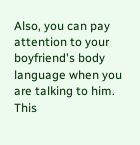Also, you can pay attention to your boyfriend's body language when you are talking to him. This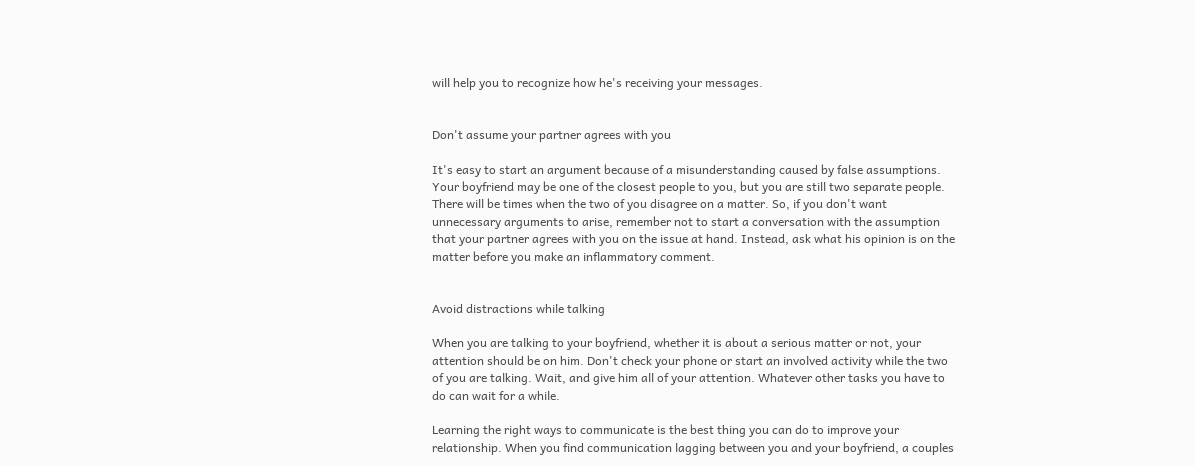will help you to recognize how he's receiving your messages.


Don't assume your partner agrees with you

It's easy to start an argument because of a misunderstanding caused by false assumptions. Your boyfriend may be one of the closest people to you, but you are still two separate people. There will be times when the two of you disagree on a matter. So, if you don't want unnecessary arguments to arise, remember not to start a conversation with the assumption that your partner agrees with you on the issue at hand. Instead, ask what his opinion is on the matter before you make an inflammatory comment.


Avoid distractions while talking

When you are talking to your boyfriend, whether it is about a serious matter or not, your attention should be on him. Don't check your phone or start an involved activity while the two of you are talking. Wait, and give him all of your attention. Whatever other tasks you have to do can wait for a while.

Learning the right ways to communicate is the best thing you can do to improve your relationship. When you find communication lagging between you and your boyfriend, a couples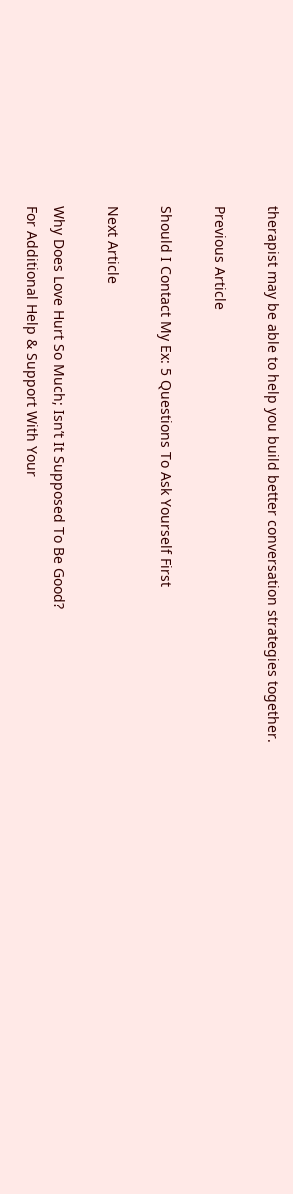therapist may be able to help you build better conversation strategies together.

Previous Article

Should I Contact My Ex: 5 Questions To Ask Yourself First

Next Article

Why Does Love Hurt So Much; Isn’t It Supposed To Be Good?
For Additional Help & Support With Your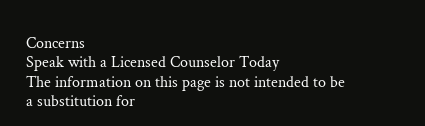Concerns
Speak with a Licensed Counselor Today
The information on this page is not intended to be a substitution for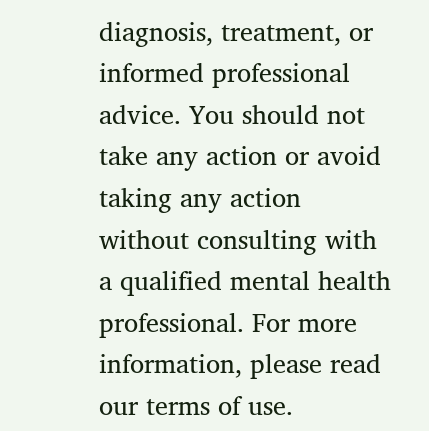diagnosis, treatment, or informed professional advice. You should not take any action or avoid taking any action without consulting with a qualified mental health professional. For more information, please read our terms of use.